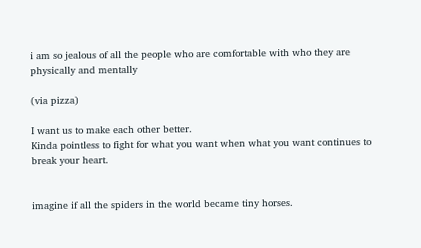i am so jealous of all the people who are comfortable with who they are physically and mentally

(via pizza)

I want us to make each other better.
Kinda pointless to fight for what you want when what you want continues to break your heart.


imagine if all the spiders in the world became tiny horses.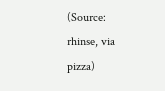(Source: rhinse, via pizza)